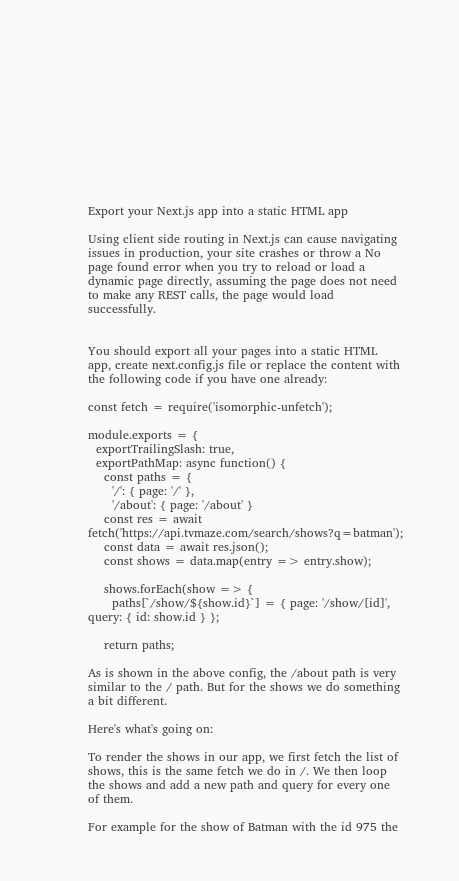Export your Next.js app into a static HTML app

Using client side routing in Next.js can cause navigating issues in production, your site crashes or throw a No page found error when you try to reload or load a dynamic page directly, assuming the page does not need to make any REST calls, the page would load successfully.


You should export all your pages into a static HTML app, create next.config.js file or replace the content with the following code if you have one already:

const fetch = require('isomorphic-unfetch');

module.exports = {
  exportTrailingSlash: true,
  exportPathMap: async function() {
    const paths = {
      '/': { page: '/' },
      '/about': { page: '/about' }
    const res = await fetch('https://api.tvmaze.com/search/shows?q=batman');
    const data = await res.json();
    const shows = data.map(entry => entry.show);

    shows.forEach(show => {
      paths[`/show/${show.id}`] = { page: '/show/[id]', query: { id: show.id } };

    return paths;

As is shown in the above config, the /about path is very similar to the / path. But for the shows we do something a bit different.

Here's what's going on:

To render the shows in our app, we first fetch the list of shows, this is the same fetch we do in /. We then loop the shows and add a new path and query for every one of them.

For example for the show of Batman with the id 975 the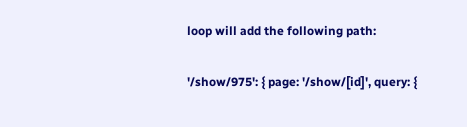loop will add the following path:

'/show/975': { page: '/show/[id]', query: {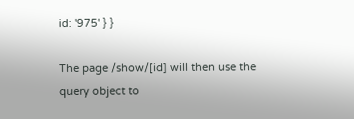id: '975' } }

The page /show/[id] will then use the query object to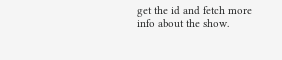get the id and fetch more info about the show.